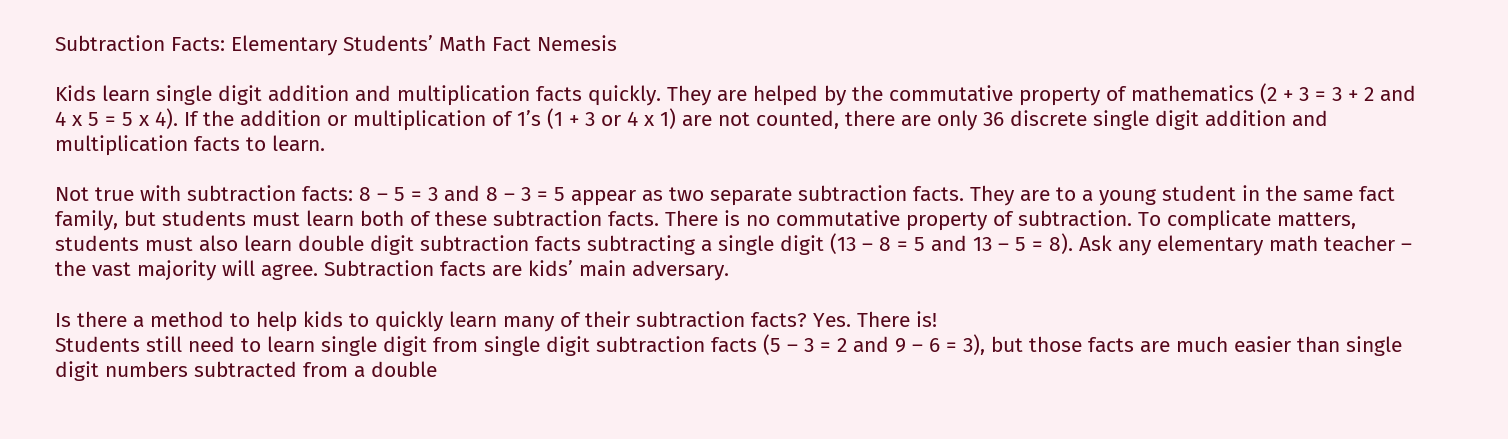Subtraction Facts: Elementary Students’ Math Fact Nemesis

Kids learn single digit addition and multiplication facts quickly. They are helped by the commutative property of mathematics (2 + 3 = 3 + 2 and 4 x 5 = 5 x 4). If the addition or multiplication of 1’s (1 + 3 or 4 x 1) are not counted, there are only 36 discrete single digit addition and multiplication facts to learn.

Not true with subtraction facts: 8 – 5 = 3 and 8 – 3 = 5 appear as two separate subtraction facts. They are to a young student in the same fact family, but students must learn both of these subtraction facts. There is no commutative property of subtraction. To complicate matters, students must also learn double digit subtraction facts subtracting a single digit (13 – 8 = 5 and 13 – 5 = 8). Ask any elementary math teacher – the vast majority will agree. Subtraction facts are kids’ main adversary.

Is there a method to help kids to quickly learn many of their subtraction facts? Yes. There is!
Students still need to learn single digit from single digit subtraction facts (5 – 3 = 2 and 9 – 6 = 3), but those facts are much easier than single digit numbers subtracted from a double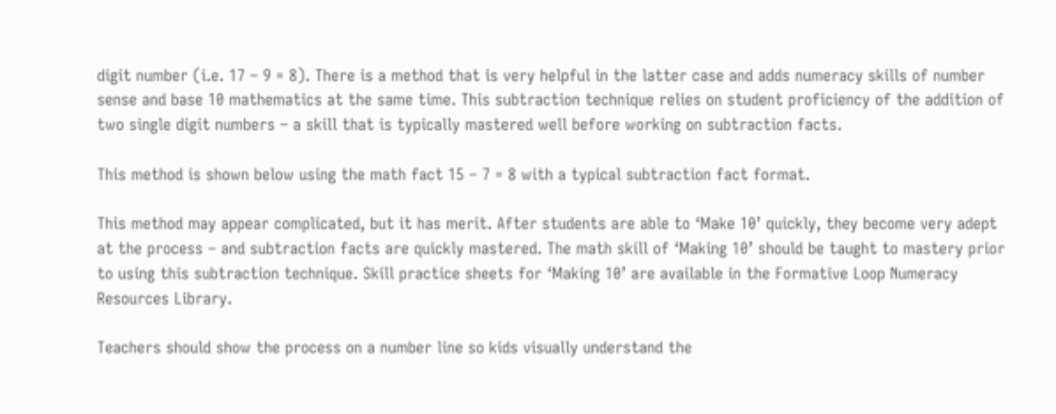digit number (i.e. 17 – 9 = 8). There is a method that is very helpful in the latter case and adds numeracy skills of number sense and base 10 mathematics at the same time. This subtraction technique relies on student proficiency of the addition of two single digit numbers – a skill that is typically mastered well before working on subtraction facts.

This method is shown below using the math fact 15 – 7 = 8 with a typical subtraction fact format.

This method may appear complicated, but it has merit. After students are able to ‘Make 10’ quickly, they become very adept at the process – and subtraction facts are quickly mastered. The math skill of ‘Making 10’ should be taught to mastery prior to using this subtraction technique. Skill practice sheets for ‘Making 10’ are available in the Formative Loop Numeracy Resources Library.

Teachers should show the process on a number line so kids visually understand the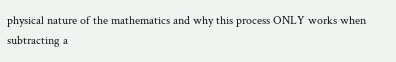physical nature of the mathematics and why this process ONLY works when subtracting a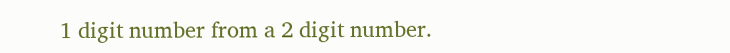1 digit number from a 2 digit number.